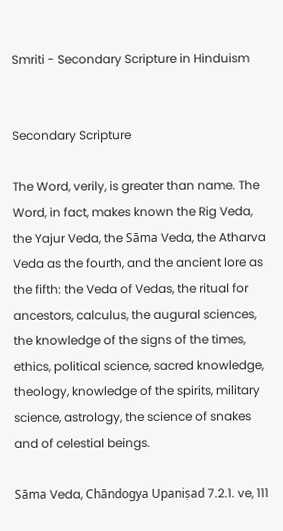Smriti - Secondary Scripture in Hinduism


Secondary Scripture

The Word, verily, is greater than name. The Word, in fact, makes known the Rig Veda, the Yajur Veda, the Sāma Veda, the Atharva Veda as the fourth, and the ancient lore as the fifth: the Veda of Vedas, the ritual for ancestors, calculus, the augural sciences, the knowledge of the signs of the times, ethics, political science, sacred knowledge, theology, knowledge of the spirits, military science, astrology, the science of snakes and of celestial beings.

Sāma Veda, Chāndogya Upaniṣad 7.2.1. ve, 111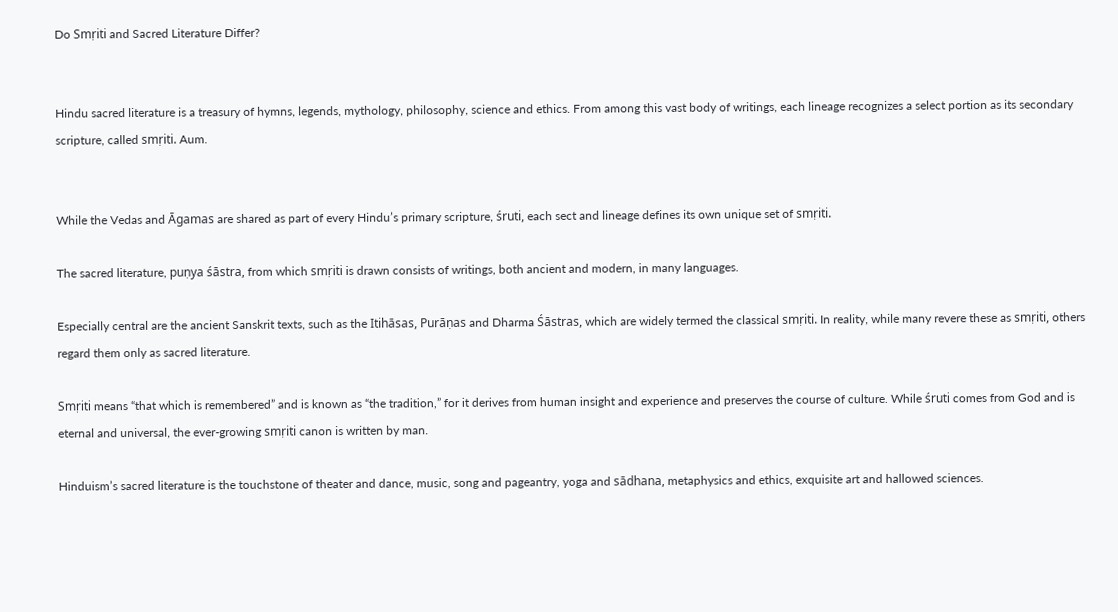Do Smṛiti and Sacred Literature Differ?


Hindu sacred literature is a treasury of hymns, legends, mythology, philosophy, science and ethics. From among this vast body of writings, each lineage recognizes a select portion as its secondary scripture, called smṛiti. Aum.


While the Vedas and Āgamas are shared as part of every Hindu’s primary scripture, śruti, each sect and lineage defines its own unique set of smṛiti.

The sacred literature, puṇya śāstra, from which smṛiti is drawn consists of writings, both ancient and modern, in many languages.

Especially central are the ancient Sanskrit texts, such as the Itihāsas, Purāṇas and Dharma Śāstras, which are widely termed the classical smṛiti. In reality, while many revere these as smṛiti, others regard them only as sacred literature.

Smṛiti means “that which is remembered” and is known as “the tradition,” for it derives from human insight and experience and preserves the course of culture. While śruti comes from God and is eternal and universal, the ever-growing smṛiti canon is written by man.

Hinduism’s sacred literature is the touchstone of theater and dance, music, song and pageantry, yoga and sādhana, metaphysics and ethics, exquisite art and hallowed sciences.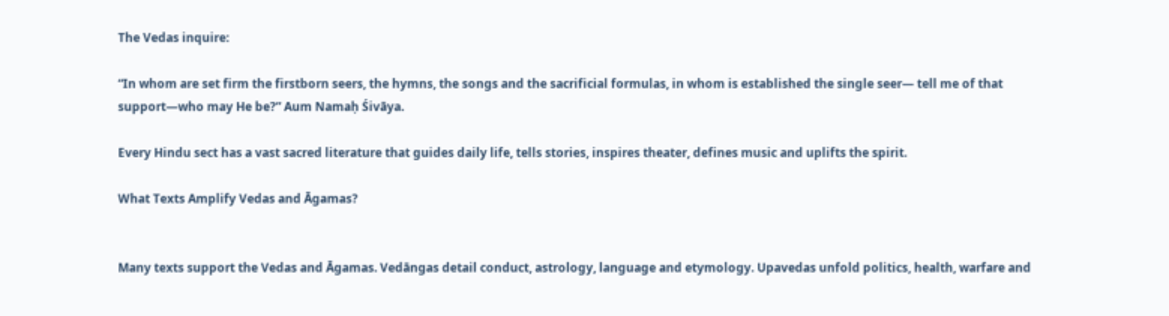The Vedas inquire:

“In whom are set firm the firstborn seers, the hymns, the songs and the sacrificial formulas, in whom is established the single seer— tell me of that support—who may He be?” Aum Namaḥ Śivāya.

Every Hindu sect has a vast sacred literature that guides daily life, tells stories, inspires theater, defines music and uplifts the spirit.

What Texts Amplify Vedas and Āgamas?


Many texts support the Vedas and Āgamas. Vedāngas detail conduct, astrology, language and etymology. Upavedas unfold politics, health, warfare and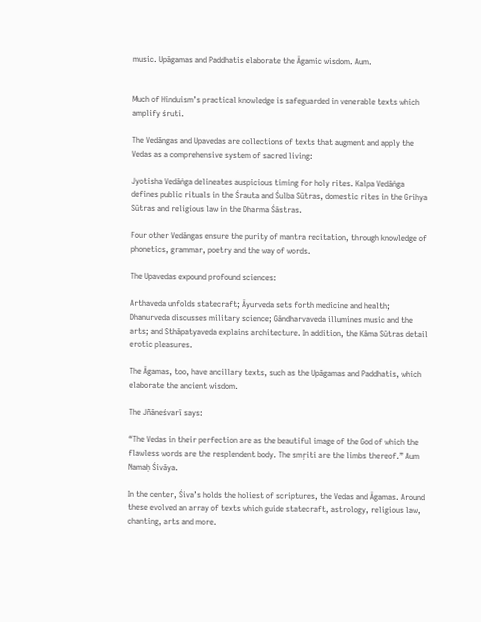music. Upāgamas and Paddhatis elaborate the Āgamic wisdom. Aum.


Much of Hinduism’s practical knowledge is safeguarded in venerable texts which amplify śruti.

The Vedāngas and Upavedas are collections of texts that augment and apply the Vedas as a comprehensive system of sacred living:

Jyotisha Vedāṅga delineates auspicious timing for holy rites. Kalpa Vedāṅga defines public rituals in the Śrauta and Śulba Sūtras, domestic rites in the Grihya Sūtras and religious law in the Dharma Śāstras.

Four other Vedāngas ensure the purity of mantra recitation, through knowledge of phonetics, grammar, poetry and the way of words.

The Upavedas expound profound sciences:

Arthaveda unfolds statecraft; Āyurveda sets forth medicine and health; Dhanurveda discusses military science; Gāndharvaveda illumines music and the arts; and Sthāpatyaveda explains architecture. In addition, the Kāma Sūtras detail erotic pleasures.

The Āgamas, too, have ancillary texts, such as the Upāgamas and Paddhatis, which elaborate the ancient wisdom.

The Jñāneśvarī says:

“The Vedas in their perfection are as the beautiful image of the God of which the flawless words are the resplendent body. The smṛiti are the limbs thereof.” Aum Namaḥ Śivāya.

In the center, Śiva’s holds the holiest of scriptures, the Vedas and Āgamas. Around these evolved an array of texts which guide statecraft, astrology, religious law, chanting, arts and more.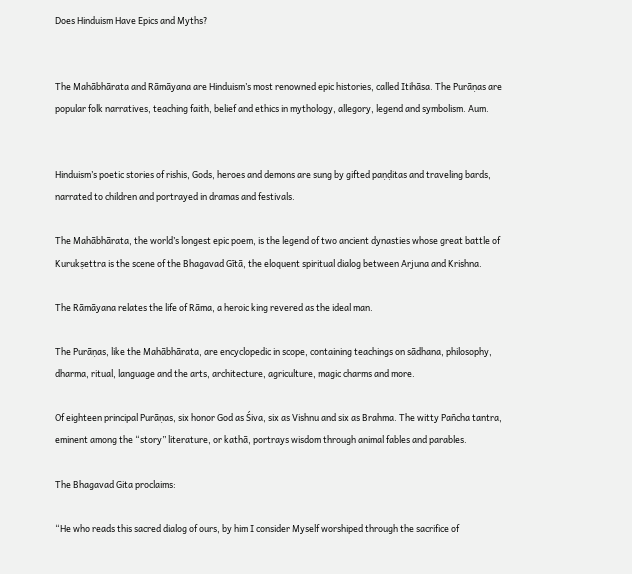Does Hinduism Have Epics and Myths?


The Mahābhārata and Rāmāyana are Hinduism’s most renowned epic histories, called Itihāsa. The Purāṇas are popular folk narratives, teaching faith, belief and ethics in mythology, allegory, legend and symbolism. Aum.


Hinduism’s poetic stories of rishis, Gods, heroes and demons are sung by gifted paṇḍitas and traveling bards, narrated to children and portrayed in dramas and festivals.

The Mahābhārata, the world’s longest epic poem, is the legend of two ancient dynasties whose great battle of Kurukṣettra is the scene of the Bhagavad Gītā, the eloquent spiritual dialog between Arjuna and Krishna.

The Rāmāyana relates the life of Rāma, a heroic king revered as the ideal man.

The Purāṇas, like the Mahābhārata, are encyclopedic in scope, containing teachings on sādhana, philosophy, dharma, ritual, language and the arts, architecture, agriculture, magic charms and more.

Of eighteen principal Purāṇas, six honor God as Śiva, six as Vishnu and six as Brahma. The witty Pañcha tantra, eminent among the “story” literature, or kathā, portrays wisdom through animal fables and parables.

The Bhagavad Gita proclaims:

“He who reads this sacred dialog of ours, by him I consider Myself worshiped through the sacrifice of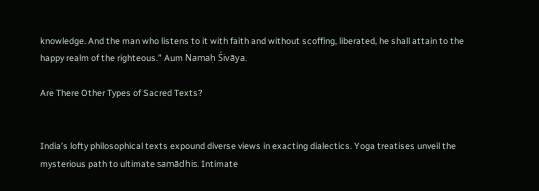knowledge. And the man who listens to it with faith and without scoffing, liberated, he shall attain to the happy realm of the righteous.” Aum Namaḥ Śivāya.

Are There Other Types of Sacred Texts?


India’s lofty philosophical texts expound diverse views in exacting dialectics. Yoga treatises unveil the mysterious path to ultimate samādhis. Intimate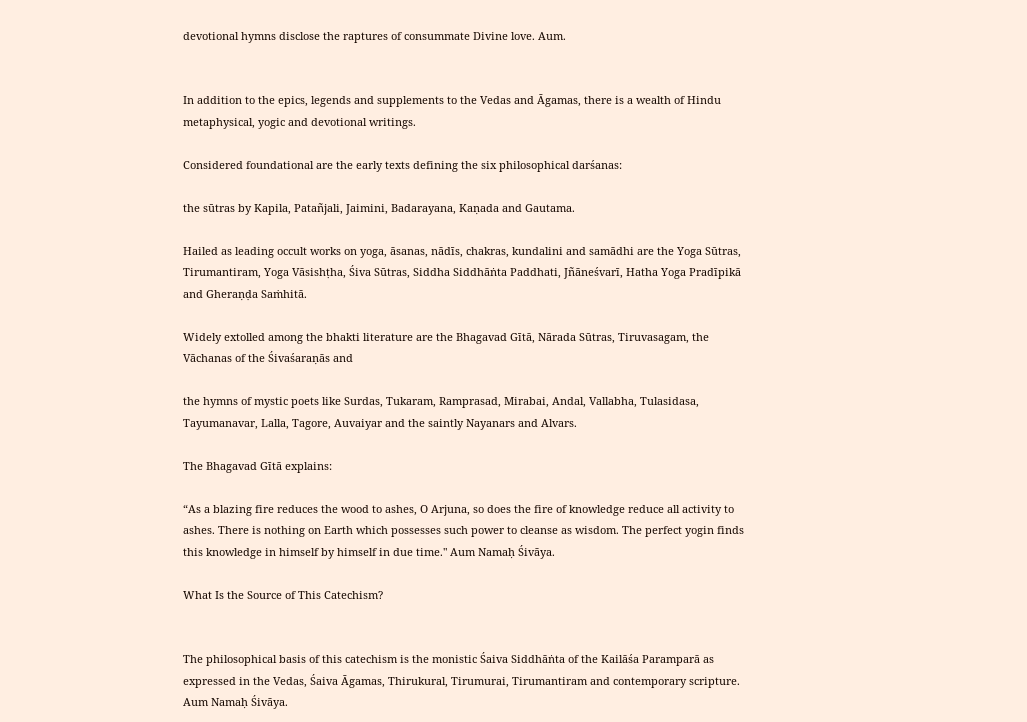devotional hymns disclose the raptures of consummate Divine love. Aum.


In addition to the epics, legends and supplements to the Vedas and Āgamas, there is a wealth of Hindu metaphysical, yogic and devotional writings.

Considered foundational are the early texts defining the six philosophical darśanas:

the sūtras by Kapila, Patañjali, Jaimini, Badarayana, Kaṇada and Gautama.

Hailed as leading occult works on yoga, āsanas, nādīs, chakras, kundalini and samādhi are the Yoga Sūtras, Tirumantiram, Yoga Vāsishṭha, Śiva Sūtras, Siddha Siddhāṅta Paddhati, Jñāneśvarī, Hatha Yoga Pradīpikā and Gheraṇḍa Saṁhitā.

Widely extolled among the bhakti literature are the Bhagavad Gītā, Nārada Sūtras, Tiruvasagam, the Vāchanas of the Śivaśaraṇās and

the hymns of mystic poets like Surdas, Tukaram, Ramprasad, Mirabai, Andal, Vallabha, Tulasidasa, Tayumanavar, Lalla, Tagore, Auvaiyar and the saintly Nayanars and Alvars.

The Bhagavad Gītā explains:

“As a blazing fire reduces the wood to ashes, O Arjuna, so does the fire of knowledge reduce all activity to ashes. There is nothing on Earth which possesses such power to cleanse as wisdom. The perfect yogin finds this knowledge in himself by himself in due time." Aum Namaḥ Śivāya.

What Is the Source of This Catechism?


The philosophical basis of this catechism is the monistic Śaiva Siddhāṅta of the Kailāśa Paramparā as expressed in the Vedas, Śaiva Āgamas, Thirukural, Tirumurai, Tirumantiram and contemporary scripture. Aum Namaḥ Śivāya.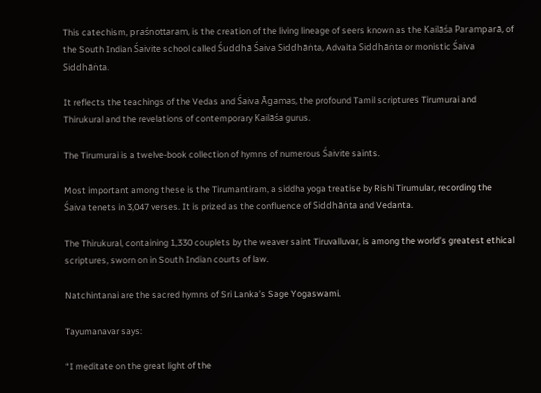This catechism, praśnottaram, is the creation of the living lineage of seers known as the Kailāśa Paramparā, of the South Indian Śaivite school called Śuddhā Śaiva Siddhāṅta, Advaita Siddhāṅta or monistic Śaiva Siddhāṅta.

It reflects the teachings of the Vedas and Śaiva Āgamas, the profound Tamil scriptures Tirumurai and Thirukural and the revelations of contemporary Kailāśa gurus.

The Tirumurai is a twelve-book collection of hymns of numerous Śaivite saints.

Most important among these is the Tirumantiram, a siddha yoga treatise by Rishi Tirumular, recording the Śaiva tenets in 3,047 verses. It is prized as the confluence of Siddhāṅta and Vedanta.

The Thirukural, containing 1,330 couplets by the weaver saint Tiruvalluvar, is among the world’s greatest ethical scriptures, sworn on in South Indian courts of law.

Natchintanai are the sacred hymns of Sri Lanka’s Sage Yogaswami.

Tayumanavar says:

“I meditate on the great light of the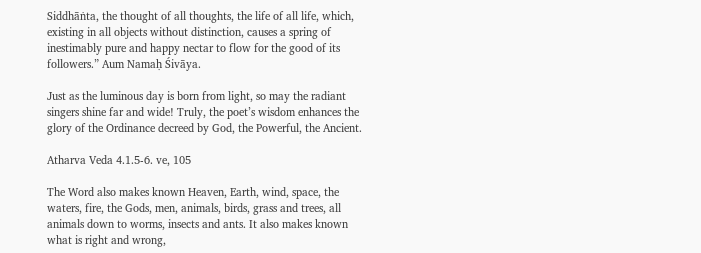Siddhāṅta, the thought of all thoughts, the life of all life, which, existing in all objects without distinction, causes a spring of inestimably pure and happy nectar to flow for the good of its followers.” Aum Namaḥ Śivāya.

Just as the luminous day is born from light, so may the radiant singers shine far and wide! Truly, the poet’s wisdom enhances the glory of the Ordinance decreed by God, the Powerful, the Ancient.

Atharva Veda 4.1.5-6. ve, 105

The Word also makes known Heaven, Earth, wind, space, the waters, fire, the Gods, men, animals, birds, grass and trees, all animals down to worms, insects and ants. It also makes known what is right and wrong,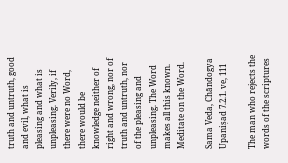truth and untruth, good and evil, what is pleasing and what is unpleasing. Verily, if there were no Word, there would be knowledge neither of right and wrong, nor of truth and untruth, nor of the pleasing and unpleasing. The Word makes all this known. Meditate on the Word.

Sama Veda, Chāndogya Upaniṣad 7.2.1. ve, 111

The man who rejects the words of the scriptures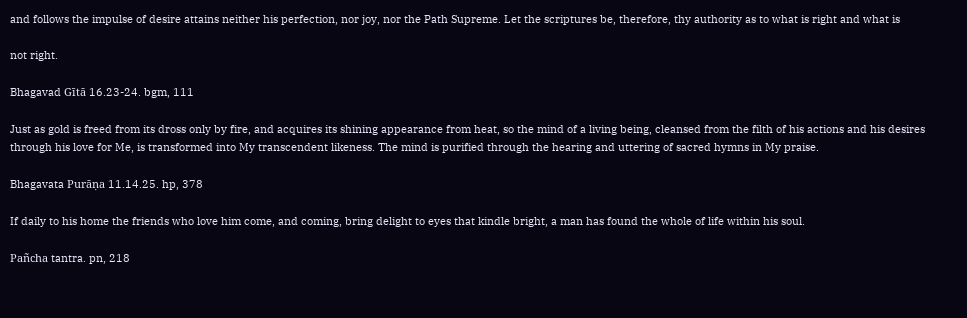and follows the impulse of desire attains neither his perfection, nor joy, nor the Path Supreme. Let the scriptures be, therefore, thy authority as to what is right and what is

not right.

Bhagavad Gītā 16.23-24. bgm, 111

Just as gold is freed from its dross only by fire, and acquires its shining appearance from heat, so the mind of a living being, cleansed from the filth of his actions and his desires through his love for Me, is transformed into My transcendent likeness. The mind is purified through the hearing and uttering of sacred hymns in My praise.

Bhagavata Purāṇa 11.14.25. hp, 378

If daily to his home the friends who love him come, and coming, bring delight to eyes that kindle bright, a man has found the whole of life within his soul.

Pañcha tantra. pn, 218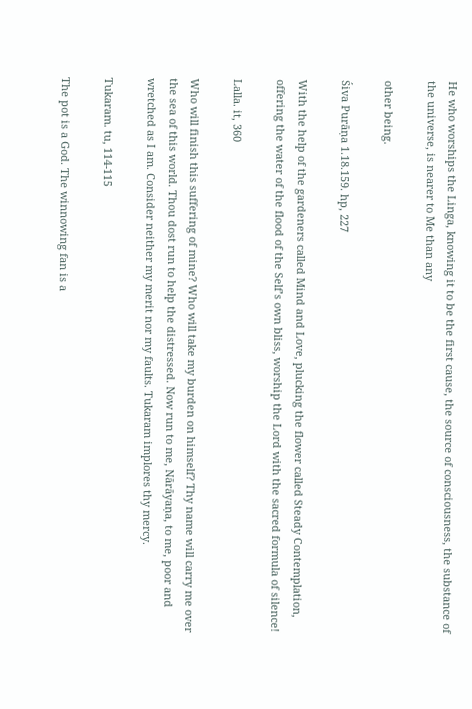He who worships the Linga, knowing it to be the first cause, the source of consciousness, the substance of the universe, is nearer to Me than any

other being.

Śiva Purāṇa 1.18.159. hp, 227

With the help of the gardeners called Mind and Love, plucking the flower called Steady Contemplation, offering the water of the flood of the Self’s own bliss, worship the Lord with the sacred formula of silence!

Lalla. it, 360

Who will finish this suffering of mine? Who will take my burden on himself? Thy name will carry me over the sea of this world. Thou dost run to help the distressed. Now run to me, Nārāyaṇa, to me, poor and wretched as I am. Consider neither my merit nor my faults. Tukaram implores thy mercy.

Tukaram. tu, 114-115

The pot is a God. The winnowing fan is a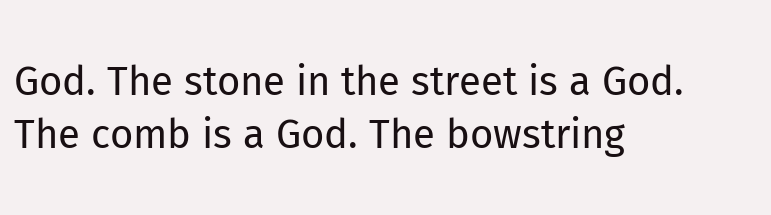God. The stone in the street is a God. The comb is a God. The bowstring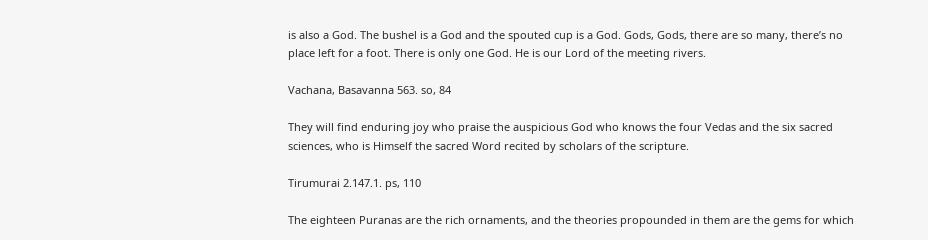is also a God. The bushel is a God and the spouted cup is a God. Gods, Gods, there are so many, there’s no place left for a foot. There is only one God. He is our Lord of the meeting rivers.

Vachana, Basavanna 563. so, 84

They will find enduring joy who praise the auspicious God who knows the four Vedas and the six sacred sciences, who is Himself the sacred Word recited by scholars of the scripture.

Tirumurai 2.147.1. ps, 110

The eighteen Puranas are the rich ornaments, and the theories propounded in them are the gems for which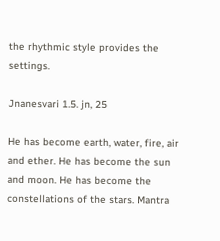the rhythmic style provides the settings.

Jnanesvari 1.5. jn, 25

He has become earth, water, fire, air and ether. He has become the sun and moon. He has become the constellations of the stars. Mantra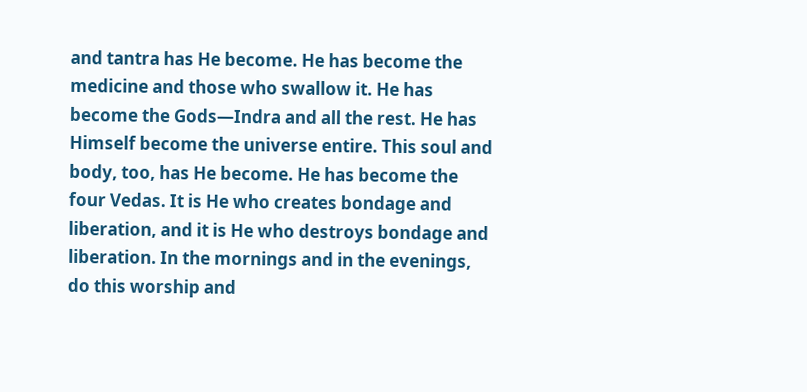and tantra has He become. He has become the medicine and those who swallow it. He has become the Gods—Indra and all the rest. He has Himself become the universe entire. This soul and body, too, has He become. He has become the four Vedas. It is He who creates bondage and liberation, and it is He who destroys bondage and liberation. In the mornings and in the evenings, do this worship and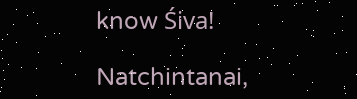know Śiva!

Natchintanai,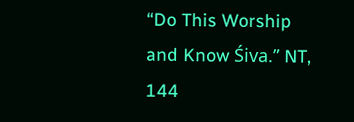“Do This Worship and Know Śiva.” NT, 144